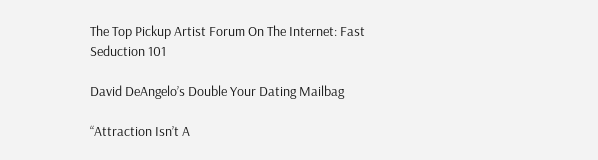The Top Pickup Artist Forum On The Internet: Fast Seduction 101

David DeAngelo’s Double Your Dating Mailbag

“Attraction Isn’t A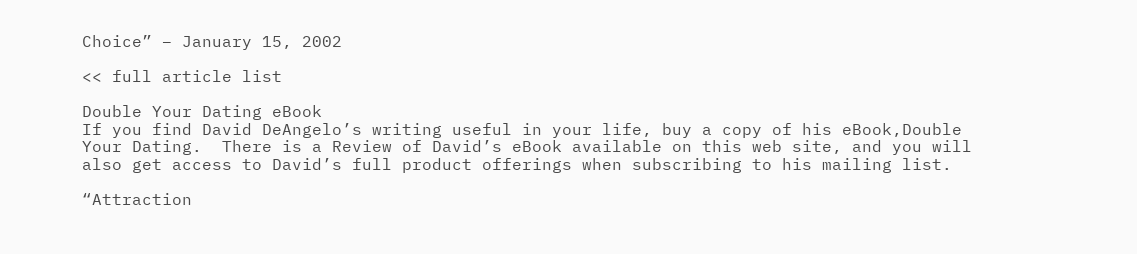Choice” – January 15, 2002

<< full article list

Double Your Dating eBook
If you find David DeAngelo’s writing useful in your life, buy a copy of his eBook,Double Your Dating.  There is a Review of David’s eBook available on this web site, and you will also get access to David’s full product offerings when subscribing to his mailing list.

“Attraction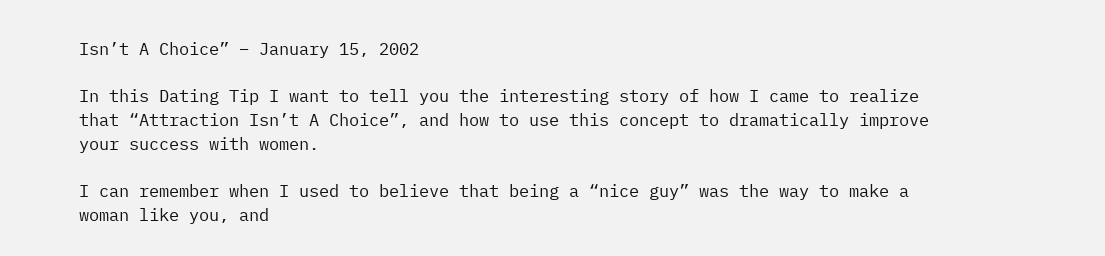Isn’t A Choice” – January 15, 2002

In this Dating Tip I want to tell you the interesting story of how I came to realize that “Attraction Isn’t A Choice”, and how to use this concept to dramatically improve your success with women.

I can remember when I used to believe that being a “nice guy” was the way to make a woman like you, and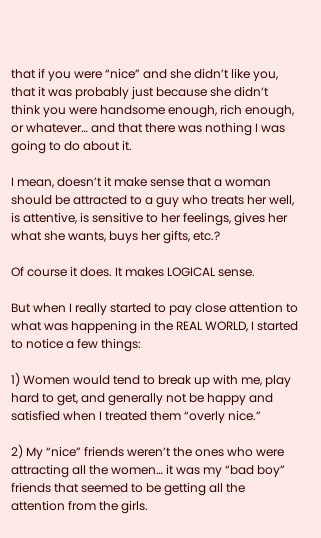that if you were “nice” and she didn’t like you, that it was probably just because she didn’t think you were handsome enough, rich enough, or whatever… and that there was nothing I was going to do about it.

I mean, doesn’t it make sense that a woman should be attracted to a guy who treats her well, is attentive, is sensitive to her feelings, gives her what she wants, buys her gifts, etc.?

Of course it does. It makes LOGICAL sense.

But when I really started to pay close attention to what was happening in the REAL WORLD, I started to notice a few things:

1) Women would tend to break up with me, play hard to get, and generally not be happy and satisfied when I treated them “overly nice.”

2) My “nice” friends weren’t the ones who were attracting all the women… it was my “bad boy” friends that seemed to be getting all the attention from the girls.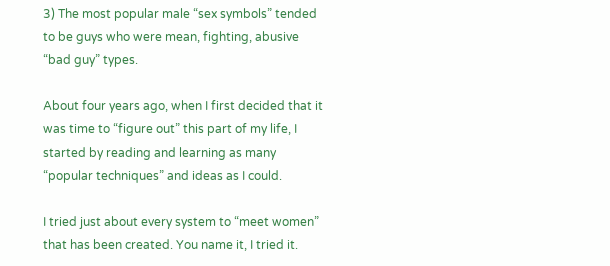3) The most popular male “sex symbols” tended to be guys who were mean, fighting, abusive “bad guy” types.

About four years ago, when I first decided that it was time to “figure out” this part of my life, I started by reading and learning as many “popular techniques” and ideas as I could.

I tried just about every system to “meet women” that has been created. You name it, I tried it.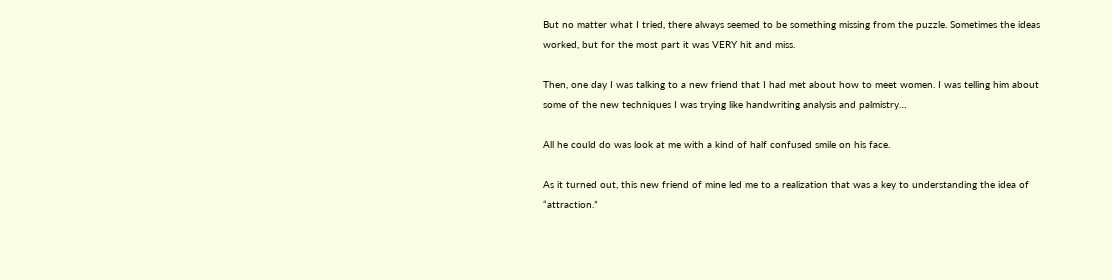But no matter what I tried, there always seemed to be something missing from the puzzle. Sometimes the ideas worked, but for the most part it was VERY hit and miss.

Then, one day I was talking to a new friend that I had met about how to meet women. I was telling him about some of the new techniques I was trying like handwriting analysis and palmistry…

All he could do was look at me with a kind of half confused smile on his face.

As it turned out, this new friend of mine led me to a realization that was a key to understanding the idea of “attraction.”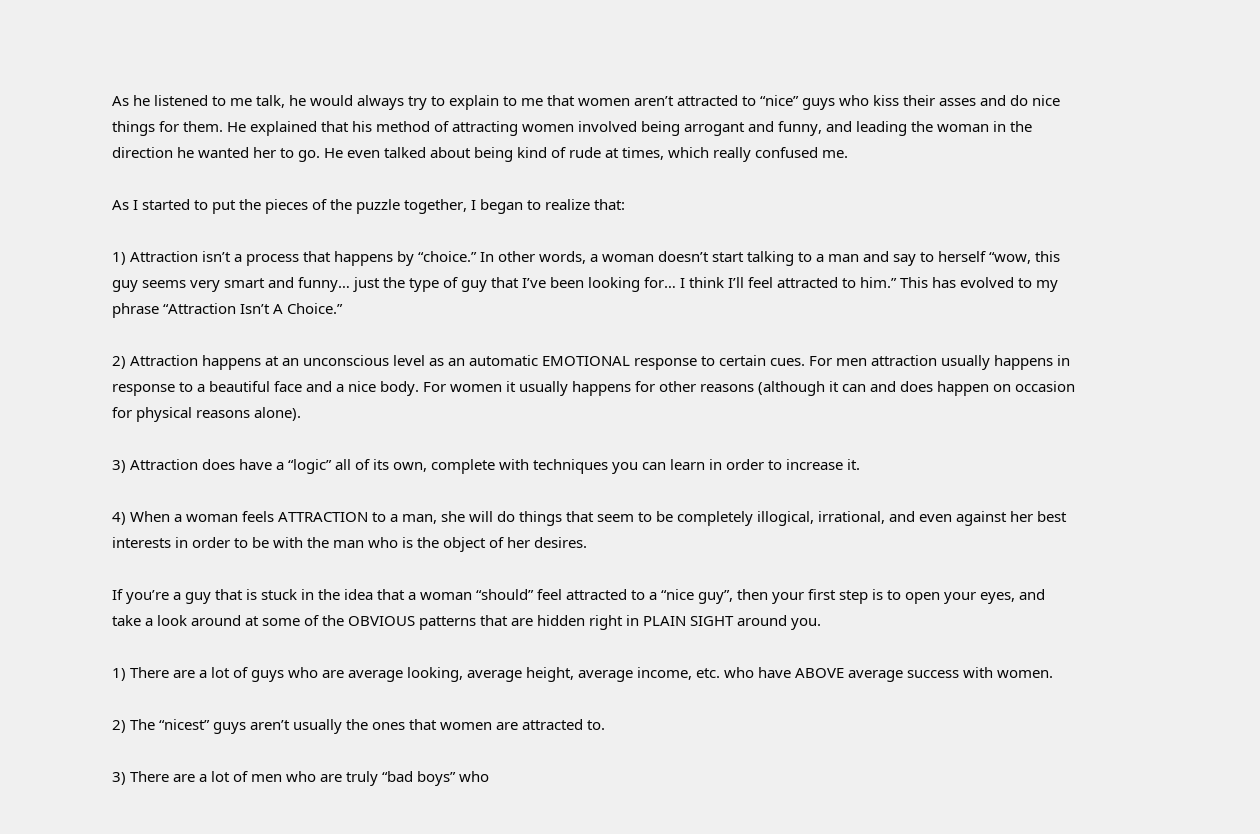As he listened to me talk, he would always try to explain to me that women aren’t attracted to “nice” guys who kiss their asses and do nice things for them. He explained that his method of attracting women involved being arrogant and funny, and leading the woman in the direction he wanted her to go. He even talked about being kind of rude at times, which really confused me.

As I started to put the pieces of the puzzle together, I began to realize that:

1) Attraction isn’t a process that happens by “choice.” In other words, a woman doesn’t start talking to a man and say to herself “wow, this guy seems very smart and funny… just the type of guy that I’ve been looking for… I think I’ll feel attracted to him.” This has evolved to my phrase “Attraction Isn’t A Choice.”

2) Attraction happens at an unconscious level as an automatic EMOTIONAL response to certain cues. For men attraction usually happens in response to a beautiful face and a nice body. For women it usually happens for other reasons (although it can and does happen on occasion for physical reasons alone).

3) Attraction does have a “logic” all of its own, complete with techniques you can learn in order to increase it.

4) When a woman feels ATTRACTION to a man, she will do things that seem to be completely illogical, irrational, and even against her best interests in order to be with the man who is the object of her desires.

If you’re a guy that is stuck in the idea that a woman “should” feel attracted to a “nice guy”, then your first step is to open your eyes, and take a look around at some of the OBVIOUS patterns that are hidden right in PLAIN SIGHT around you.

1) There are a lot of guys who are average looking, average height, average income, etc. who have ABOVE average success with women.

2) The “nicest” guys aren’t usually the ones that women are attracted to.

3) There are a lot of men who are truly “bad boys” who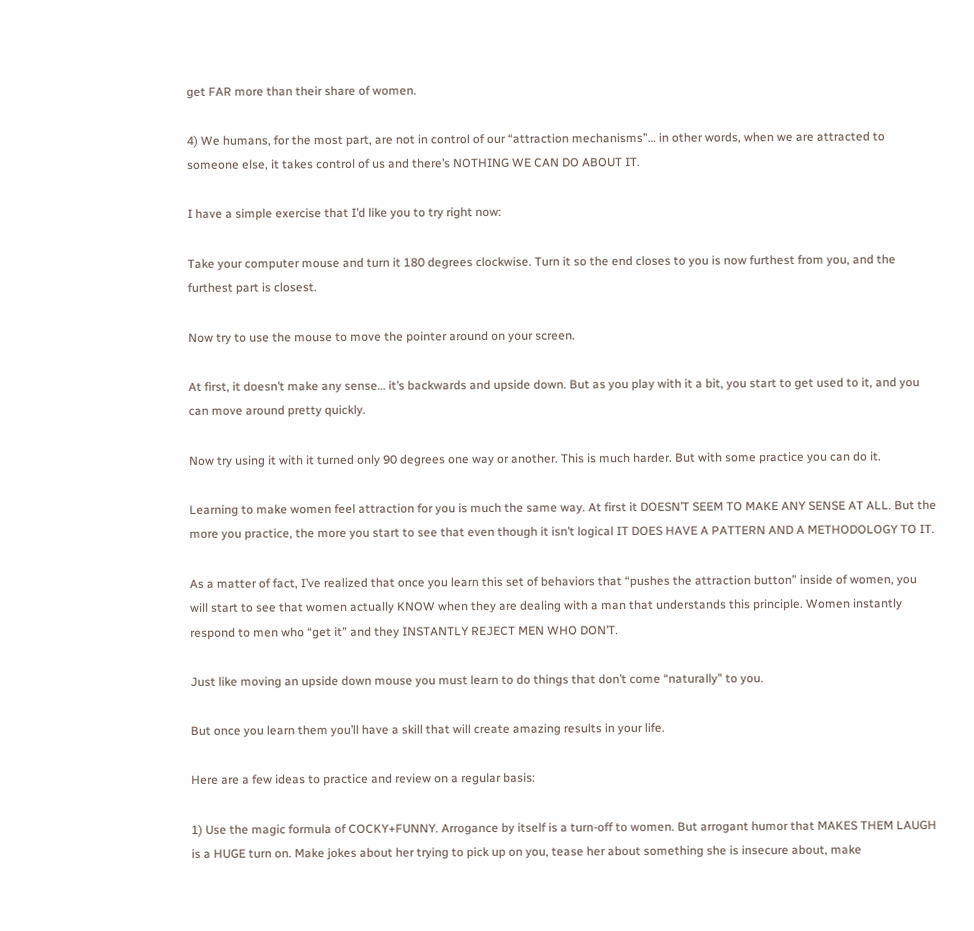get FAR more than their share of women.

4) We humans, for the most part, are not in control of our “attraction mechanisms”… in other words, when we are attracted to someone else, it takes control of us and there’s NOTHING WE CAN DO ABOUT IT.

I have a simple exercise that I’d like you to try right now:

Take your computer mouse and turn it 180 degrees clockwise. Turn it so the end closes to you is now furthest from you, and the furthest part is closest.

Now try to use the mouse to move the pointer around on your screen.

At first, it doesn’t make any sense… it’s backwards and upside down. But as you play with it a bit, you start to get used to it, and you can move around pretty quickly.

Now try using it with it turned only 90 degrees one way or another. This is much harder. But with some practice you can do it.

Learning to make women feel attraction for you is much the same way. At first it DOESN’T SEEM TO MAKE ANY SENSE AT ALL. But the more you practice, the more you start to see that even though it isn’t logical IT DOES HAVE A PATTERN AND A METHODOLOGY TO IT.

As a matter of fact, I’ve realized that once you learn this set of behaviors that “pushes the attraction button” inside of women, you will start to see that women actually KNOW when they are dealing with a man that understands this principle. Women instantly respond to men who “get it” and they INSTANTLY REJECT MEN WHO DON’T.

Just like moving an upside down mouse you must learn to do things that don’t come “naturally” to you.

But once you learn them you’ll have a skill that will create amazing results in your life.

Here are a few ideas to practice and review on a regular basis:

1) Use the magic formula of COCKY+FUNNY. Arrogance by itself is a turn-off to women. But arrogant humor that MAKES THEM LAUGH is a HUGE turn on. Make jokes about her trying to pick up on you, tease her about something she is insecure about, make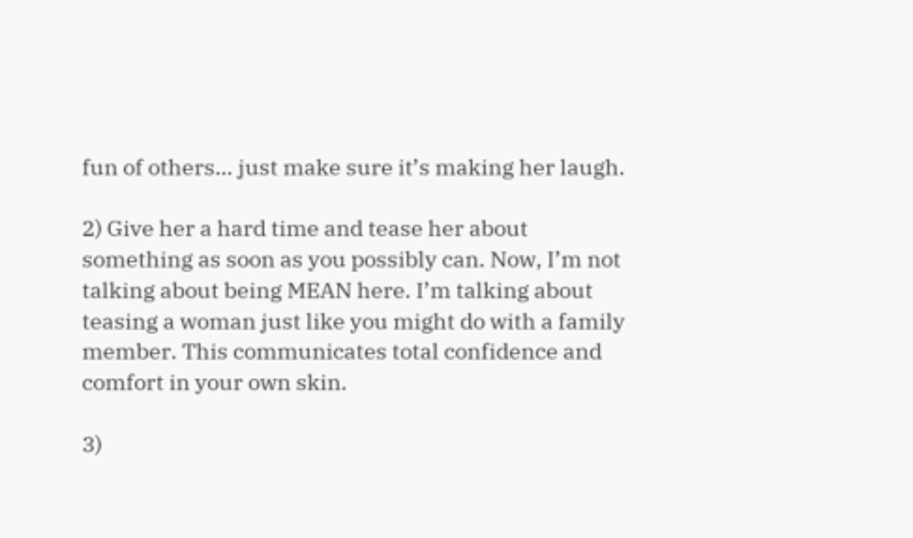fun of others… just make sure it’s making her laugh.

2) Give her a hard time and tease her about something as soon as you possibly can. Now, I’m not talking about being MEAN here. I’m talking about teasing a woman just like you might do with a family member. This communicates total confidence and comfort in your own skin.

3)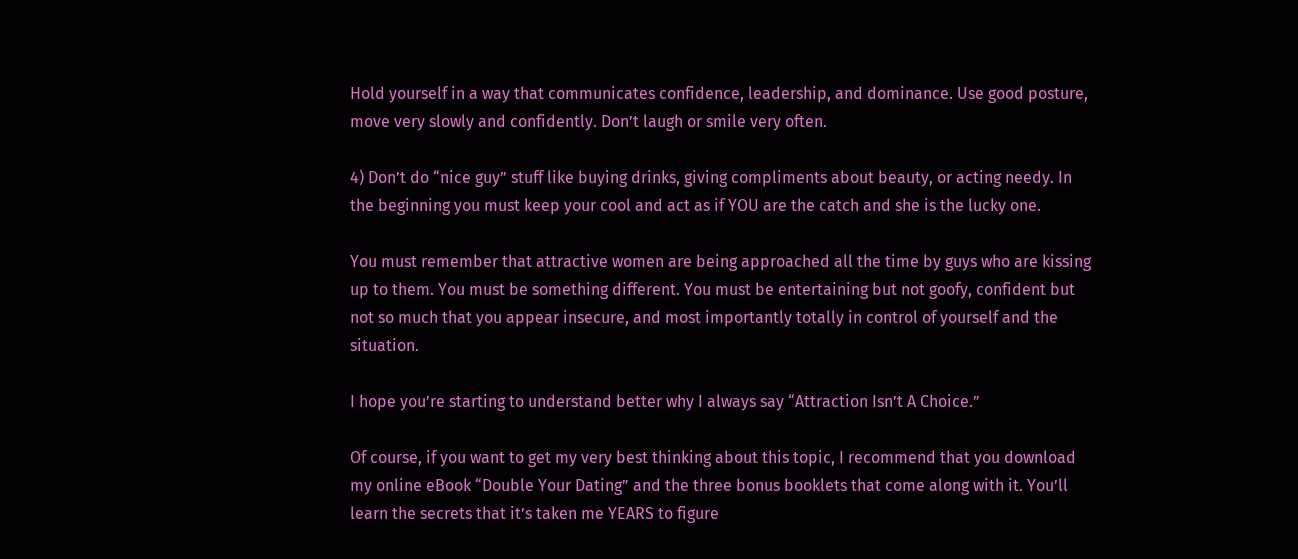Hold yourself in a way that communicates confidence, leadership, and dominance. Use good posture, move very slowly and confidently. Don’t laugh or smile very often.

4) Don’t do “nice guy” stuff like buying drinks, giving compliments about beauty, or acting needy. In the beginning you must keep your cool and act as if YOU are the catch and she is the lucky one.

You must remember that attractive women are being approached all the time by guys who are kissing up to them. You must be something different. You must be entertaining but not goofy, confident but not so much that you appear insecure, and most importantly totally in control of yourself and the situation.

I hope you’re starting to understand better why I always say “Attraction Isn’t A Choice.”

Of course, if you want to get my very best thinking about this topic, I recommend that you download my online eBook “Double Your Dating” and the three bonus booklets that come along with it. You’ll learn the secrets that it’s taken me YEARS to figure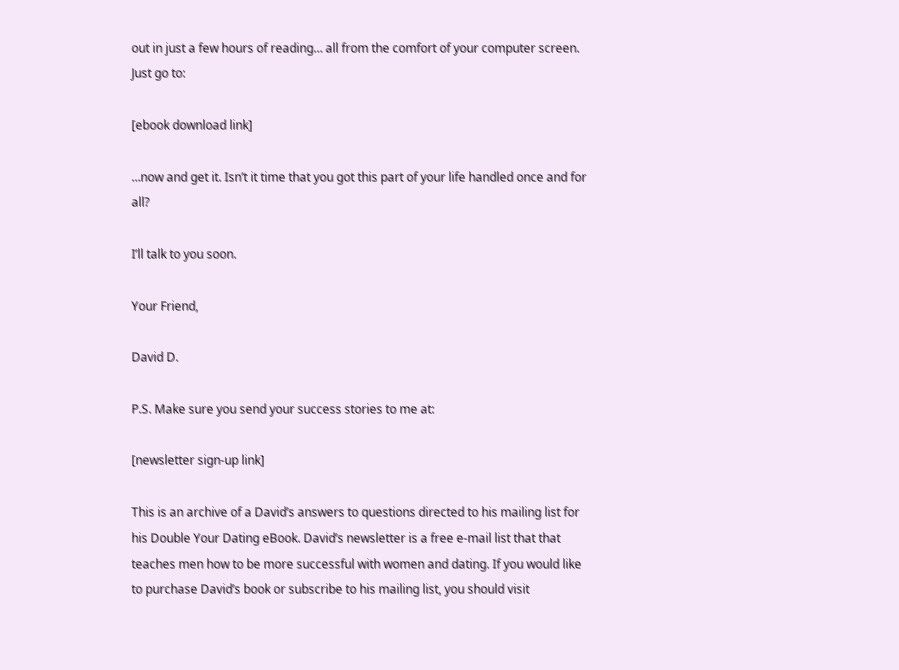out in just a few hours of reading… all from the comfort of your computer screen. Just go to:

[ebook download link]

…now and get it. Isn’t it time that you got this part of your life handled once and for all?

I’ll talk to you soon.

Your Friend,

David D.

P.S. Make sure you send your success stories to me at:

[newsletter sign-up link]

This is an archive of a David’s answers to questions directed to his mailing list for his Double Your Dating eBook. David’s newsletter is a free e-mail list that that teaches men how to be more successful with women and dating. If you would like to purchase David’s book or subscribe to his mailing list, you should visit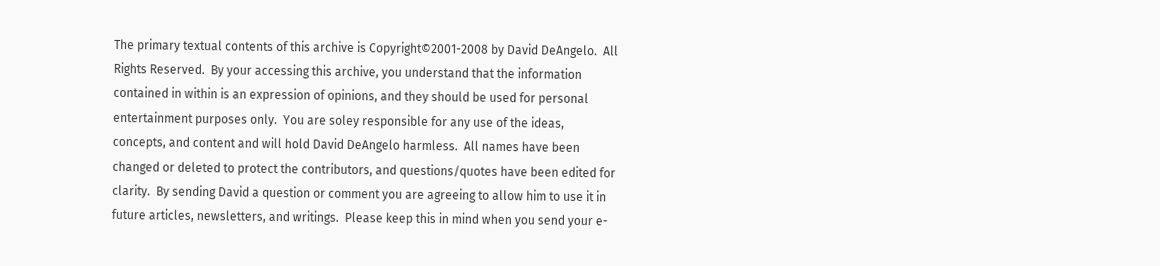The primary textual contents of this archive is Copyright©2001-2008 by David DeAngelo.  All Rights Reserved.  By your accessing this archive, you understand that the information contained in within is an expression of opinions, and they should be used for personal entertainment purposes only.  You are soley responsible for any use of the ideas, concepts, and content and will hold David DeAngelo harmless.  All names have been changed or deleted to protect the contributors, and questions/quotes have been edited for clarity.  By sending David a question or comment you are agreeing to allow him to use it in future articles, newsletters, and writings.  Please keep this in mind when you send your e-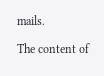mails.

The content of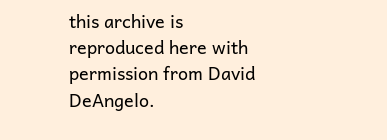this archive is reproduced here with permission from David DeAngelo.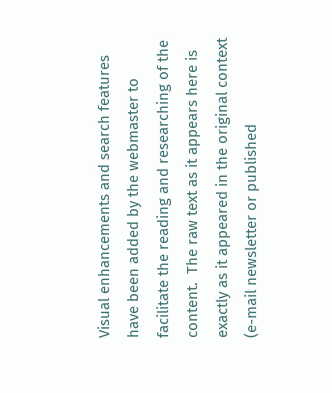Visual enhancements and search features have been added by the webmaster to facilitate the reading and researching of the content.  The raw text as it appears here is exactly as it appeared in the original context (e-mail newsletter or published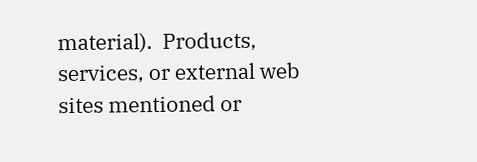material).  Products, services, or external web sites mentioned or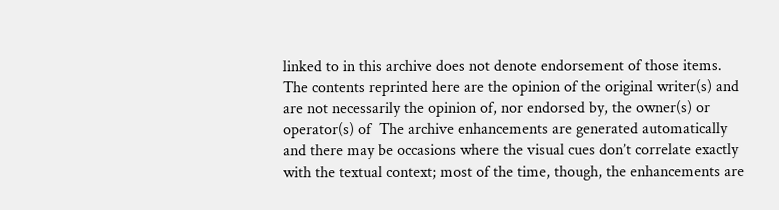linked to in this archive does not denote endorsement of those items.  The contents reprinted here are the opinion of the original writer(s) and are not necessarily the opinion of, nor endorsed by, the owner(s) or operator(s) of  The archive enhancements are generated automatically and there may be occasions where the visual cues don’t correlate exactly with the textual context; most of the time, though, the enhancements are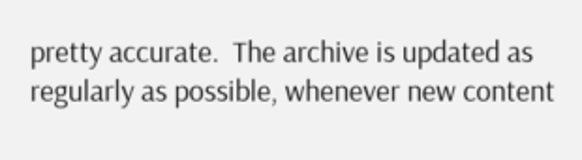pretty accurate.  The archive is updated as regularly as possible, whenever new content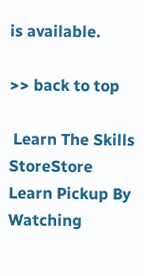is available.

>> back to top

 Learn The Skills StoreStore
Learn Pickup By Watching